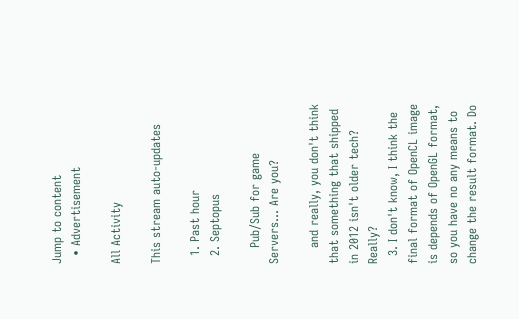Jump to content
  • Advertisement

All Activity

This stream auto-updates

  1. Past hour
  2. Septopus

    Pub/Sub for game Servers... Are you?

    and really, you don't think that something that shipped in 2012 isn't older tech? Really?
  3. I don't know, I think the final format of OpenCL image is depends of OpenGL format, so you have no any means to change the result format. Do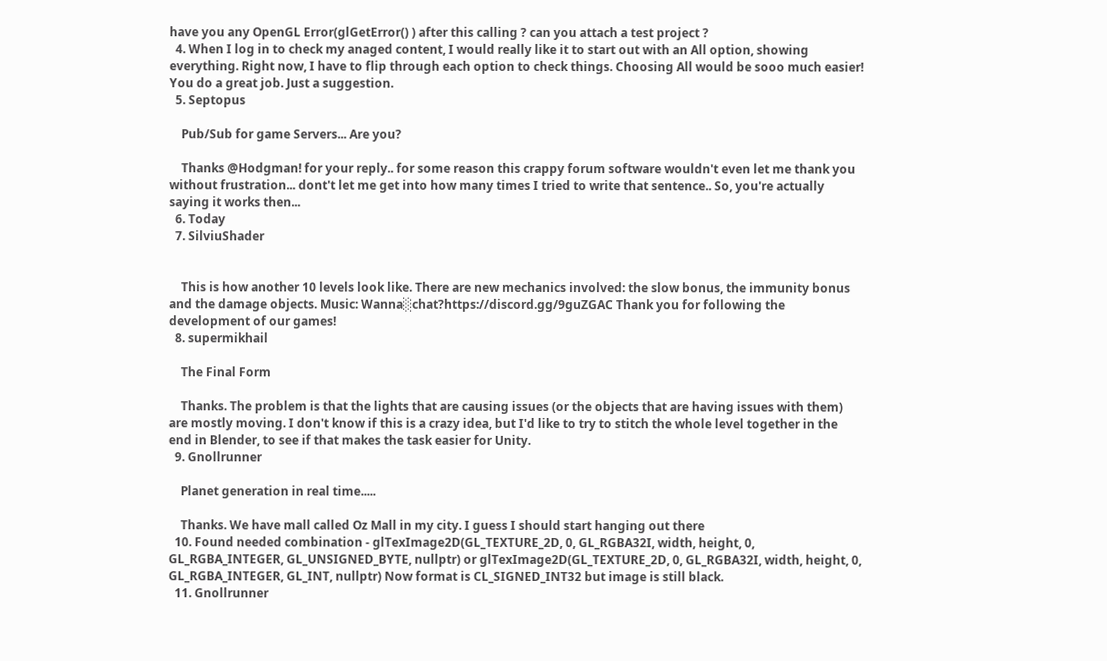have you any OpenGL Error(glGetError() ) after this calling ? can you attach a test project ?
  4. When I log in to check my anaged content, I would really like it to start out with an All option, showing everything. Right now, I have to flip through each option to check things. Choosing All would be sooo much easier! You do a great job. Just a suggestion.
  5. Septopus

    Pub/Sub for game Servers... Are you?

    Thanks @Hodgman! for your reply.. for some reason this crappy forum software wouldn't even let me thank you without frustration... dont't let me get into how many times I tried to write that sentence.. So, you're actually saying it works then...
  6. Today
  7. SilviuShader


    This is how another 10 levels look like. There are new mechanics involved: the slow bonus, the immunity bonus and the damage objects. Music: Wanna░chat?https://discord.gg/9guZGAC Thank you for following the development of our games!
  8. supermikhail

    The Final Form

    Thanks. The problem is that the lights that are causing issues (or the objects that are having issues with them) are mostly moving. I don't know if this is a crazy idea, but I'd like to try to stitch the whole level together in the end in Blender, to see if that makes the task easier for Unity.
  9. Gnollrunner

    Planet generation in real time.....

    Thanks. We have mall called Oz Mall in my city. I guess I should start hanging out there
  10. Found needed combination - glTexImage2D(GL_TEXTURE_2D, 0, GL_RGBA32I, width, height, 0, GL_RGBA_INTEGER, GL_UNSIGNED_BYTE, nullptr) or glTexImage2D(GL_TEXTURE_2D, 0, GL_RGBA32I, width, height, 0, GL_RGBA_INTEGER, GL_INT, nullptr) Now format is CL_SIGNED_INT32 but image is still black.
  11. Gnollrunner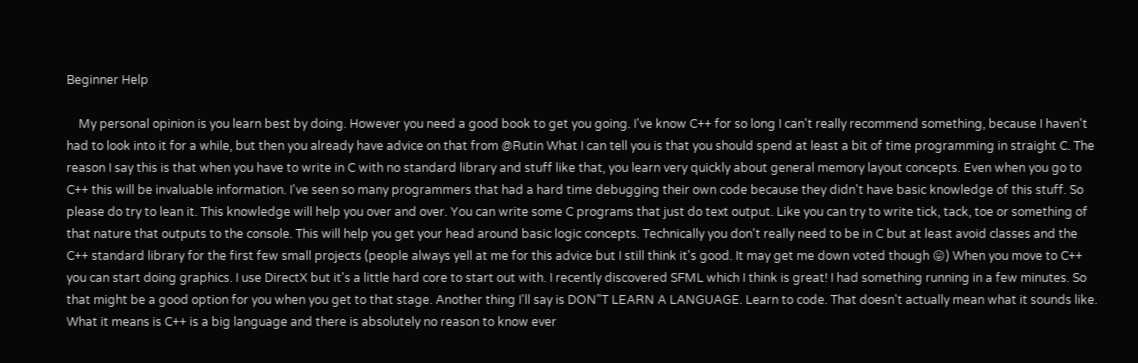Beginner Help

    My personal opinion is you learn best by doing. However you need a good book to get you going. I've know C++ for so long I can't really recommend something, because I haven't had to look into it for a while, but then you already have advice on that from @Rutin What I can tell you is that you should spend at least a bit of time programming in straight C. The reason I say this is that when you have to write in C with no standard library and stuff like that, you learn very quickly about general memory layout concepts. Even when you go to C++ this will be invaluable information. I've seen so many programmers that had a hard time debugging their own code because they didn't have basic knowledge of this stuff. So please do try to lean it. This knowledge will help you over and over. You can write some C programs that just do text output. Like you can try to write tick, tack, toe or something of that nature that outputs to the console. This will help you get your head around basic logic concepts. Technically you don't really need to be in C but at least avoid classes and the C++ standard library for the first few small projects (people always yell at me for this advice but I still think it's good. It may get me down voted though 😛) When you move to C++ you can start doing graphics. I use DirectX but it's a little hard core to start out with. I recently discovered SFML which I think is great! I had something running in a few minutes. So that might be a good option for you when you get to that stage. Another thing I'll say is DON"T LEARN A LANGUAGE. Learn to code. That doesn't actually mean what it sounds like. What it means is C++ is a big language and there is absolutely no reason to know ever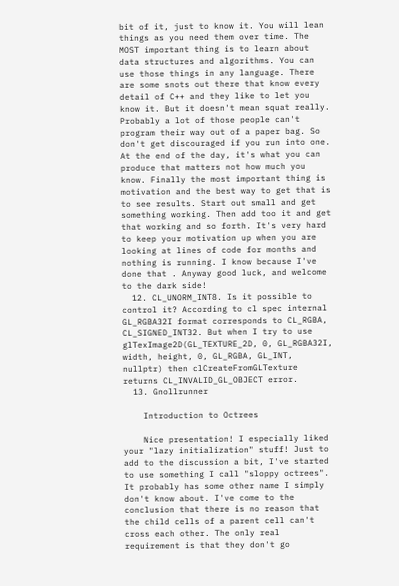bit of it, just to know it. You will lean things as you need them over time. The MOST important thing is to learn about data structures and algorithms. You can use those things in any language. There are some snots out there that know every detail of C++ and they like to let you know it. But it doesn't mean squat really. Probably a lot of those people can't program their way out of a paper bag. So don't get discouraged if you run into one. At the end of the day, it's what you can produce that matters not how much you know. Finally the most important thing is motivation and the best way to get that is to see results. Start out small and get something working. Then add too it and get that working and so forth. It's very hard to keep your motivation up when you are looking at lines of code for months and nothing is running. I know because I've done that . Anyway good luck, and welcome to the dark side!
  12. CL_UNORM_INT8. Is it possible to control it? According to cl spec internal GL_RGBA32I format corresponds to CL_RGBA, CL_SIGNED_INT32. But when I try to use glTexImage2D(GL_TEXTURE_2D, 0, GL_RGBA32I, width, height, 0, GL_RGBA, GL_INT, nullptr) then clCreateFromGLTexture returns CL_INVALID_GL_OBJECT error.
  13. Gnollrunner

    Introduction to Octrees

    Nice presentation! I especially liked your "lazy initialization" stuff! Just to add to the discussion a bit, I've started to use something I call "sloppy octrees". It probably has some other name I simply don't know about. I've come to the conclusion that there is no reason that the child cells of a parent cell can't cross each other. The only real requirement is that they don't go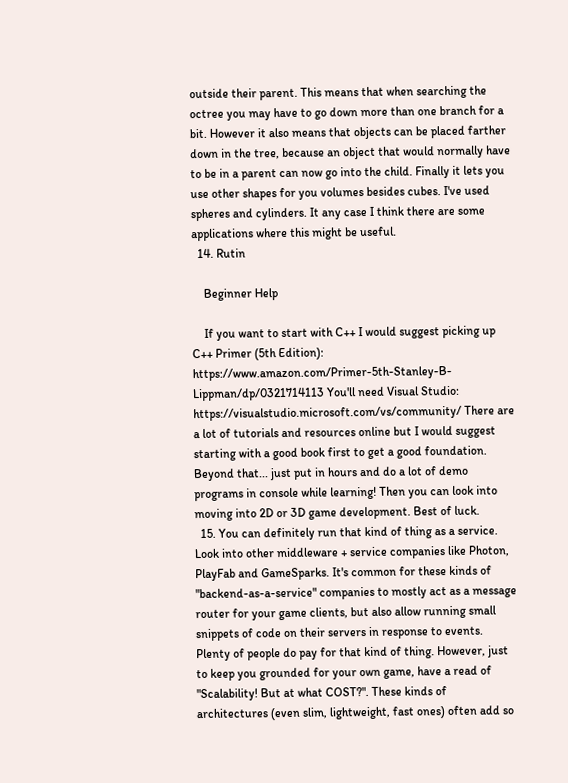outside their parent. This means that when searching the octree you may have to go down more than one branch for a bit. However it also means that objects can be placed farther down in the tree, because an object that would normally have to be in a parent can now go into the child. Finally it lets you use other shapes for you volumes besides cubes. I've used spheres and cylinders. It any case I think there are some applications where this might be useful.
  14. Rutin

    Beginner Help

    If you want to start with C++ I would suggest picking up C++ Primer (5th Edition): https://www.amazon.com/Primer-5th-Stanley-B-Lippman/dp/0321714113 You'll need Visual Studio: https://visualstudio.microsoft.com/vs/community/ There are a lot of tutorials and resources online but I would suggest starting with a good book first to get a good foundation. Beyond that... just put in hours and do a lot of demo programs in console while learning! Then you can look into moving into 2D or 3D game development. Best of luck.
  15. You can definitely run that kind of thing as a service. Look into other middleware + service companies like Photon, PlayFab and GameSparks. It's common for these kinds of "backend-as-a-service" companies to mostly act as a message router for your game clients, but also allow running small snippets of code on their servers in response to events. Plenty of people do pay for that kind of thing. However, just to keep you grounded for your own game, have a read of "Scalability! But at what COST?". These kinds of architectures (even slim, lightweight, fast ones) often add so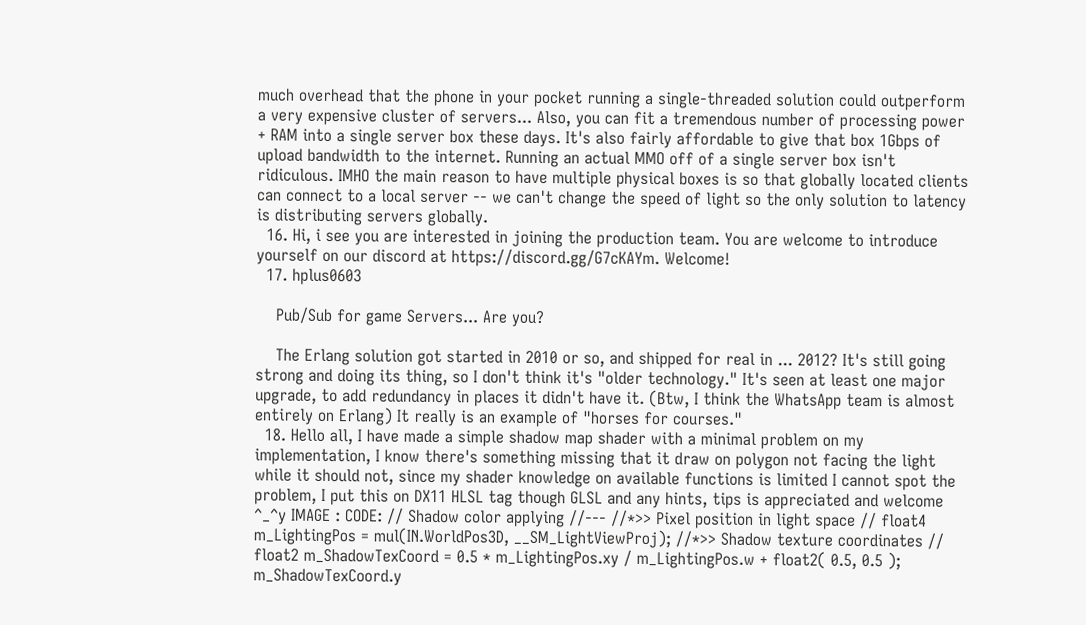much overhead that the phone in your pocket running a single-threaded solution could outperform a very expensive cluster of servers... Also, you can fit a tremendous number of processing power + RAM into a single server box these days. It's also fairly affordable to give that box 1Gbps of upload bandwidth to the internet. Running an actual MMO off of a single server box isn't ridiculous. IMHO the main reason to have multiple physical boxes is so that globally located clients can connect to a local server -- we can't change the speed of light so the only solution to latency is distributing servers globally.
  16. Hi, i see you are interested in joining the production team. You are welcome to introduce yourself on our discord at https://discord.gg/G7cKAYm. Welcome!
  17. hplus0603

    Pub/Sub for game Servers... Are you?

    The Erlang solution got started in 2010 or so, and shipped for real in ... 2012? It's still going strong and doing its thing, so I don't think it's "older technology." It's seen at least one major upgrade, to add redundancy in places it didn't have it. (Btw, I think the WhatsApp team is almost entirely on Erlang) It really is an example of "horses for courses."
  18. Hello all, I have made a simple shadow map shader with a minimal problem on my implementation, I know there's something missing that it draw on polygon not facing the light while it should not, since my shader knowledge on available functions is limited I cannot spot the problem, I put this on DX11 HLSL tag though GLSL and any hints, tips is appreciated and welcome ^_^y IMAGE : CODE: // Shadow color applying //--- //*>> Pixel position in light space // float4 m_LightingPos = mul(IN.WorldPos3D, __SM_LightViewProj); //*>> Shadow texture coordinates // float2 m_ShadowTexCoord = 0.5 * m_LightingPos.xy / m_LightingPos.w + float2( 0.5, 0.5 ); m_ShadowTexCoord.y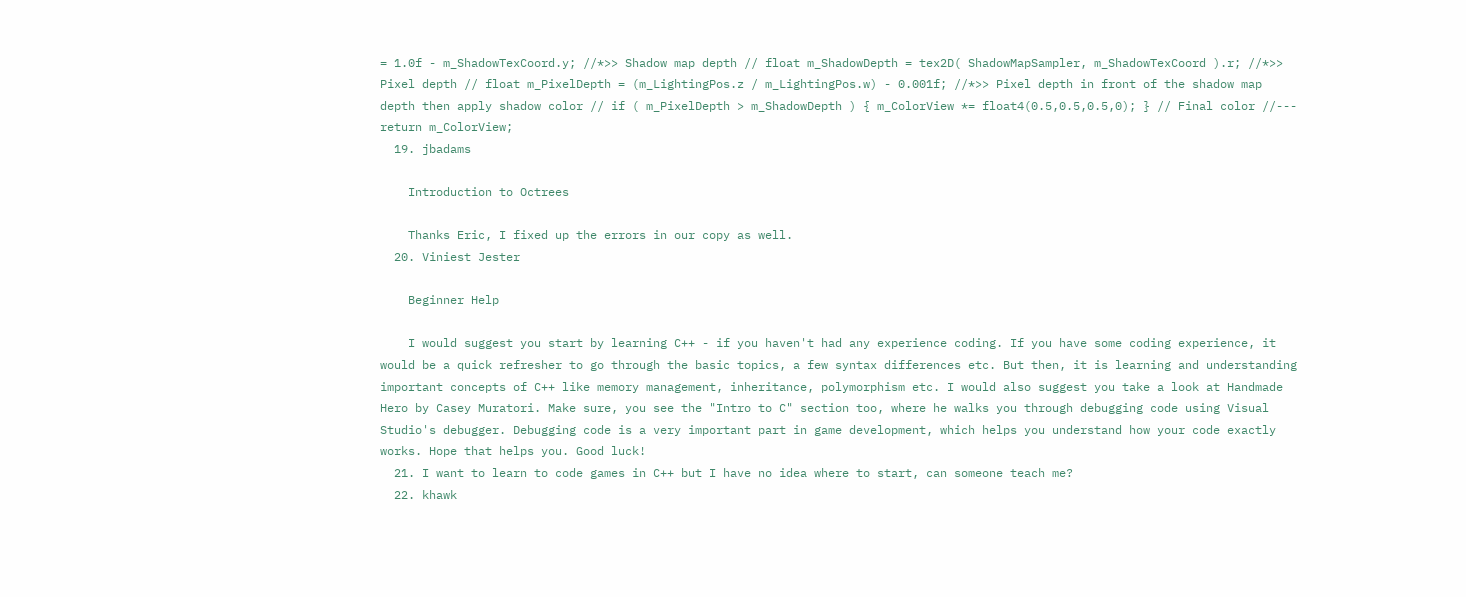= 1.0f - m_ShadowTexCoord.y; //*>> Shadow map depth // float m_ShadowDepth = tex2D( ShadowMapSampler, m_ShadowTexCoord ).r; //*>> Pixel depth // float m_PixelDepth = (m_LightingPos.z / m_LightingPos.w) - 0.001f; //*>> Pixel depth in front of the shadow map depth then apply shadow color // if ( m_PixelDepth > m_ShadowDepth ) { m_ColorView *= float4(0.5,0.5,0.5,0); } // Final color //--- return m_ColorView;
  19. jbadams

    Introduction to Octrees

    Thanks Eric, I fixed up the errors in our copy as well.
  20. Viniest Jester

    Beginner Help

    I would suggest you start by learning C++ - if you haven't had any experience coding. If you have some coding experience, it would be a quick refresher to go through the basic topics, a few syntax differences etc. But then, it is learning and understanding important concepts of C++ like memory management, inheritance, polymorphism etc. I would also suggest you take a look at Handmade Hero by Casey Muratori. Make sure, you see the "Intro to C" section too, where he walks you through debugging code using Visual Studio's debugger. Debugging code is a very important part in game development, which helps you understand how your code exactly works. Hope that helps you. Good luck!
  21. I want to learn to code games in C++ but I have no idea where to start, can someone teach me?
  22. khawk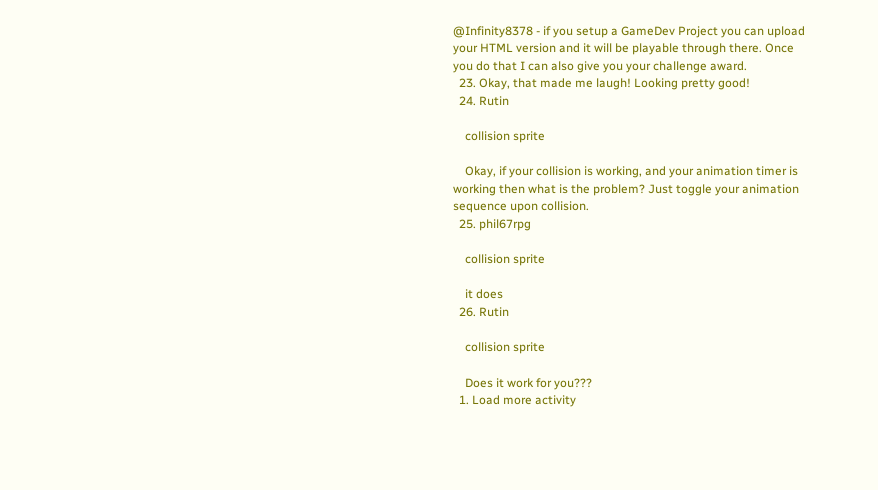@Infinity8378 - if you setup a GameDev Project you can upload your HTML version and it will be playable through there. Once you do that I can also give you your challenge award.
  23. Okay, that made me laugh! Looking pretty good!
  24. Rutin

    collision sprite

    Okay, if your collision is working, and your animation timer is working then what is the problem? Just toggle your animation sequence upon collision.
  25. phil67rpg

    collision sprite

    it does
  26. Rutin

    collision sprite

    Does it work for you???
  1. Load more activity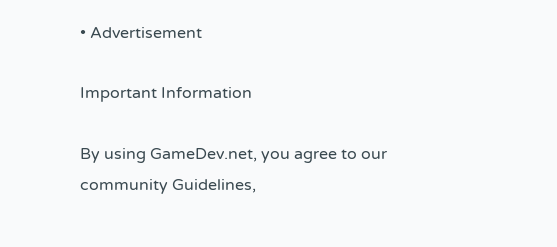• Advertisement

Important Information

By using GameDev.net, you agree to our community Guidelines,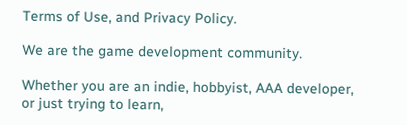Terms of Use, and Privacy Policy.

We are the game development community.

Whether you are an indie, hobbyist, AAA developer, or just trying to learn,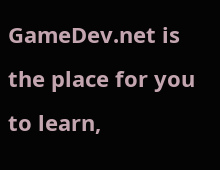GameDev.net is the place for you to learn,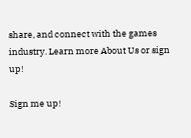share, and connect with the games industry. Learn more About Us or sign up!

Sign me up!